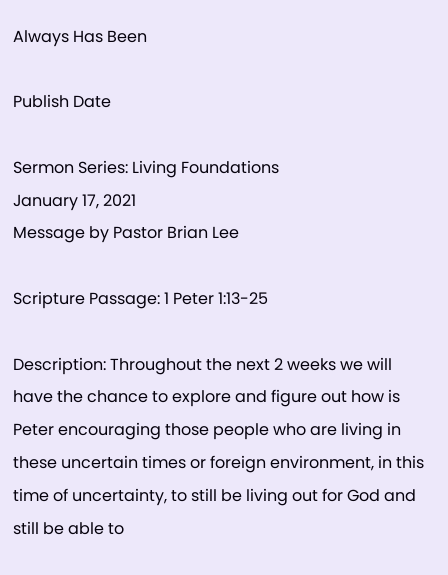Always Has Been

Publish Date

Sermon Series: Living Foundations
January 17, 2021
Message by Pastor Brian Lee

Scripture Passage: 1 Peter 1:13-25

Description: Throughout the next 2 weeks we will have the chance to explore and figure out how is Peter encouraging those people who are living in these uncertain times or foreign environment, in this time of uncertainty, to still be living out for God and still be able to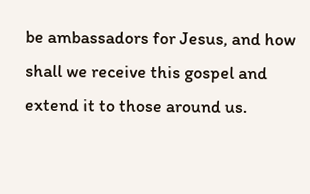be ambassadors for Jesus, and how shall we receive this gospel and extend it to those around us.